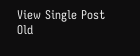View Single Post
Old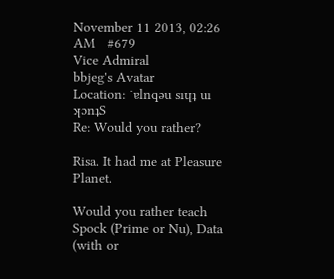November 11 2013, 02:26 AM   #679
Vice Admiral
bbjeg's Avatar
Location: ˙ɐlnqǝu sıɥʇ uı ʞɔnʇS
Re: Would you rather?

Risa. It had me at Pleasure Planet.

Would you rather teach Spock (Prime or Nu), Data (with or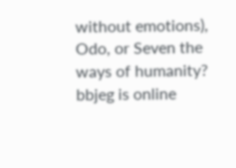without emotions), Odo, or Seven the ways of humanity?
bbjeg is online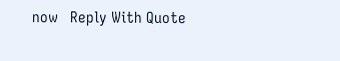now   Reply With Quote